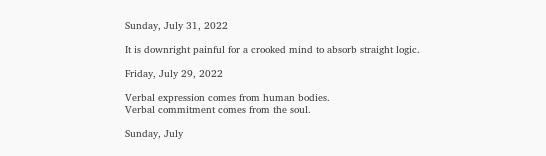Sunday, July 31, 2022

It is downright painful for a crooked mind to absorb straight logic.

Friday, July 29, 2022

Verbal expression comes from human bodies.
Verbal commitment comes from the soul.

Sunday, July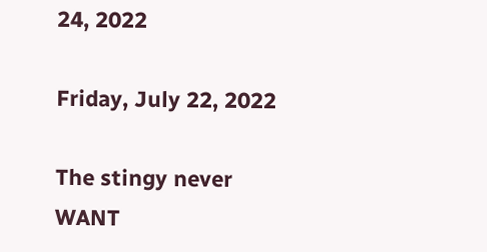24, 2022

Friday, July 22, 2022

The stingy never WANT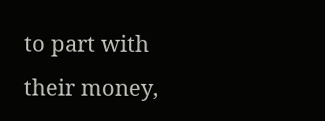to part with their money,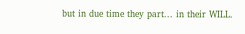but in due time they part... in their WILL.